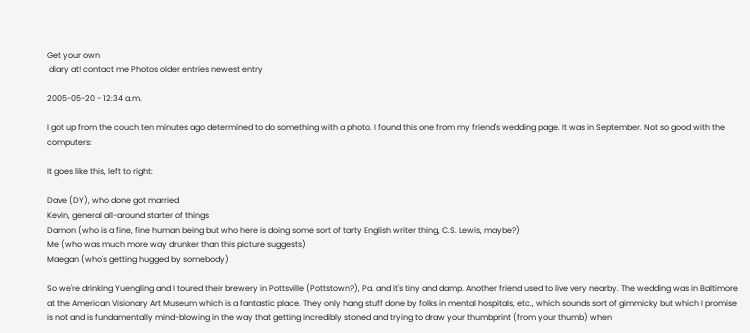Get your own
 diary at! contact me Photos older entries newest entry

2005-05-20 - 12:34 a.m.

I got up from the couch ten minutes ago determined to do something with a photo. I found this one from my friend's wedding page. It was in September. Not so good with the computers:

It goes like this, left to right:

Dave (DY), who done got married
Kevin, general all-around starter of things
Damon (who is a fine, fine human being but who here is doing some sort of tarty English writer thing, C.S. Lewis, maybe?)
Me (who was much more way drunker than this picture suggests)
Maegan (who's getting hugged by somebody)

So we're drinking Yuengling and I toured their brewery in Pottsville (Pottstown?), Pa. and it's tiny and damp. Another friend used to live very nearby. The wedding was in Baltimore at the American Visionary Art Museum which is a fantastic place. They only hang stuff done by folks in mental hospitals, etc., which sounds sort of gimmicky but which I promise is not and is fundamentally mind-blowing in the way that getting incredibly stoned and trying to draw your thumbprint (from your thumb) when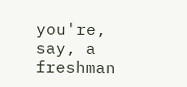you're, say, a freshman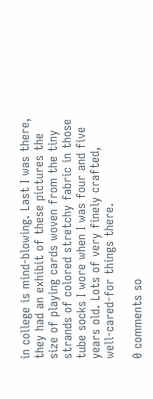in college is mind-blowing. Last I was there, they had an exhibit of these pictures the size of playing cards woven from the tiny strands of colored stretchy fabric in those tube socks I wore when I was four and five years old. Lots of very finely crafted, well-cared-for things there.

0 comments so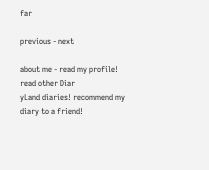far

previous - next

about me - read my profile! read other Diar
yLand diaries! recommend my diary to a friend!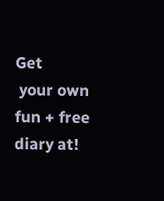Get
 your own fun + free diary at!